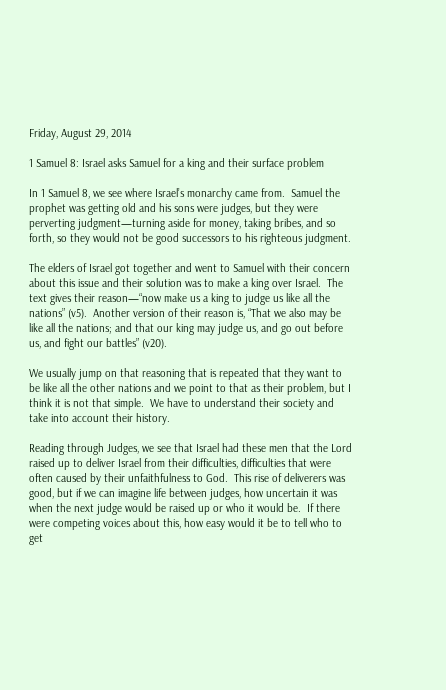Friday, August 29, 2014

1 Samuel 8: Israel asks Samuel for a king and their surface problem

In 1 Samuel 8, we see where Israel’s monarchy came from.  Samuel the prophet was getting old and his sons were judges, but they were perverting judgment—turning aside for money, taking bribes, and so forth, so they would not be good successors to his righteous judgment.

The elders of Israel got together and went to Samuel with their concern about this issue and their solution was to make a king over Israel.  The text gives their reason—“now make us a king to judge us like all the nations” (v5).  Another version of their reason is, “That we also may be like all the nations; and that our king may judge us, and go out before us, and fight our battles” (v20).

We usually jump on that reasoning that is repeated that they want to be like all the other nations and we point to that as their problem, but I think it is not that simple.  We have to understand their society and take into account their history.

Reading through Judges, we see that Israel had these men that the Lord raised up to deliver Israel from their difficulties, difficulties that were often caused by their unfaithfulness to God.  This rise of deliverers was good, but if we can imagine life between judges, how uncertain it was when the next judge would be raised up or who it would be.  If there were competing voices about this, how easy would it be to tell who to get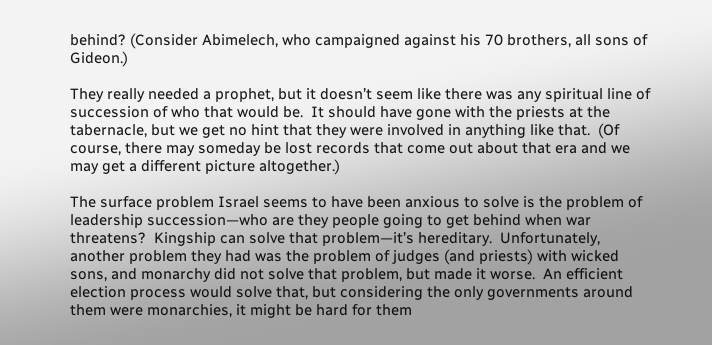behind? (Consider Abimelech, who campaigned against his 70 brothers, all sons of Gideon.)

They really needed a prophet, but it doesn’t seem like there was any spiritual line of succession of who that would be.  It should have gone with the priests at the tabernacle, but we get no hint that they were involved in anything like that.  (Of course, there may someday be lost records that come out about that era and we may get a different picture altogether.)

The surface problem Israel seems to have been anxious to solve is the problem of leadership succession—who are they people going to get behind when war threatens?  Kingship can solve that problem—it’s hereditary.  Unfortunately, another problem they had was the problem of judges (and priests) with wicked sons, and monarchy did not solve that problem, but made it worse.  An efficient election process would solve that, but considering the only governments around them were monarchies, it might be hard for them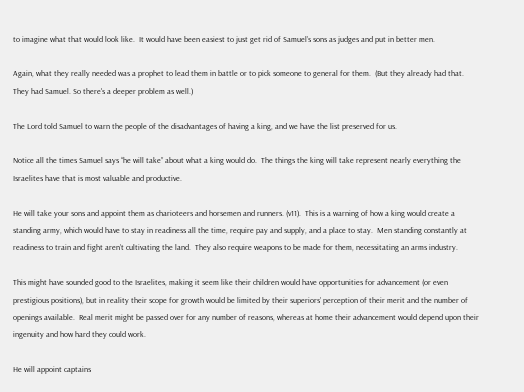to imagine what that would look like.  It would have been easiest to just get rid of Samuel’s sons as judges and put in better men.

Again, what they really needed was a prophet to lead them in battle or to pick someone to general for them.  (But they already had that.  They had Samuel. So there's a deeper problem as well.)

The Lord told Samuel to warn the people of the disadvantages of having a king, and we have the list preserved for us.

Notice all the times Samuel says “he will take” about what a king would do.  The things the king will take represent nearly everything the Israelites have that is most valuable and productive.

He will take your sons and appoint them as charioteers and horsemen and runners. (v11).  This is a warning of how a king would create a standing army, which would have to stay in readiness all the time, require pay and supply, and a place to stay.  Men standing constantly at readiness to train and fight aren’t cultivating the land.  They also require weapons to be made for them, necessitating an arms industry.

This might have sounded good to the Israelites, making it seem like their children would have opportunities for advancement (or even prestigious positions), but in reality their scope for growth would be limited by their superiors’ perception of their merit and the number of openings available.  Real merit might be passed over for any number of reasons, whereas at home their advancement would depend upon their ingenuity and how hard they could work.

He will appoint captains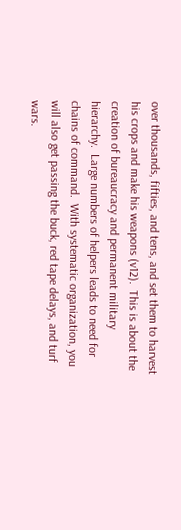over thousands, fifties, and tens, and set them to harvest his crops and make his weapons (v12).  This is about the creation of bureaucracy and permanent military hierarchy.  Large numbers of helpers leads to need for chains of command.  With systematic organization, you will also get passing the buck, red tape delays, and turf wars.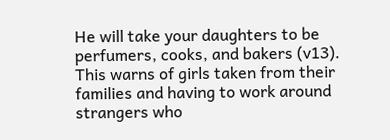He will take your daughters to be perfumers, cooks, and bakers (v13).  This warns of girls taken from their families and having to work around strangers who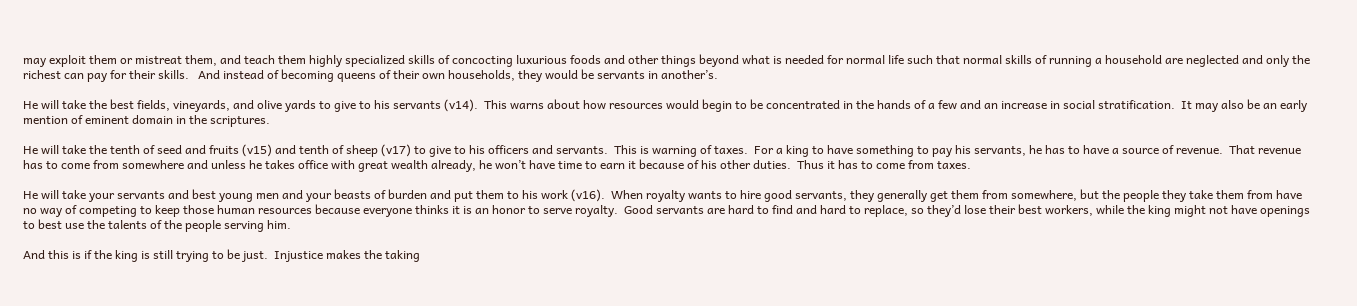may exploit them or mistreat them, and teach them highly specialized skills of concocting luxurious foods and other things beyond what is needed for normal life such that normal skills of running a household are neglected and only the richest can pay for their skills.   And instead of becoming queens of their own households, they would be servants in another’s.

He will take the best fields, vineyards, and olive yards to give to his servants (v14).  This warns about how resources would begin to be concentrated in the hands of a few and an increase in social stratification.  It may also be an early mention of eminent domain in the scriptures.

He will take the tenth of seed and fruits (v15) and tenth of sheep (v17) to give to his officers and servants.  This is warning of taxes.  For a king to have something to pay his servants, he has to have a source of revenue.  That revenue has to come from somewhere and unless he takes office with great wealth already, he won’t have time to earn it because of his other duties.  Thus it has to come from taxes.

He will take your servants and best young men and your beasts of burden and put them to his work (v16).  When royalty wants to hire good servants, they generally get them from somewhere, but the people they take them from have no way of competing to keep those human resources because everyone thinks it is an honor to serve royalty.  Good servants are hard to find and hard to replace, so they’d lose their best workers, while the king might not have openings to best use the talents of the people serving him.

And this is if the king is still trying to be just.  Injustice makes the taking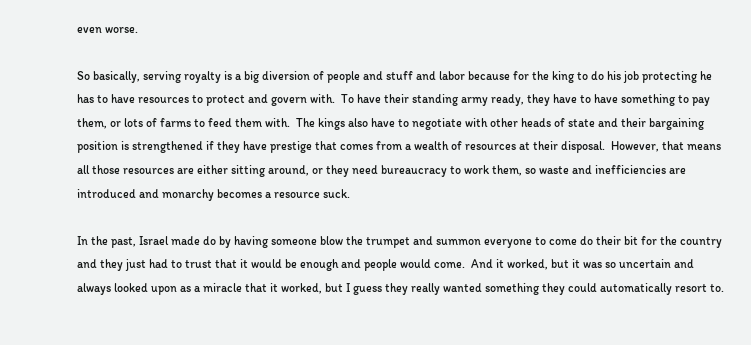even worse.

So basically, serving royalty is a big diversion of people and stuff and labor because for the king to do his job protecting he has to have resources to protect and govern with.  To have their standing army ready, they have to have something to pay them, or lots of farms to feed them with.  The kings also have to negotiate with other heads of state and their bargaining position is strengthened if they have prestige that comes from a wealth of resources at their disposal.  However, that means all those resources are either sitting around, or they need bureaucracy to work them, so waste and inefficiencies are introduced and monarchy becomes a resource suck.

In the past, Israel made do by having someone blow the trumpet and summon everyone to come do their bit for the country and they just had to trust that it would be enough and people would come.  And it worked, but it was so uncertain and always looked upon as a miracle that it worked, but I guess they really wanted something they could automatically resort to.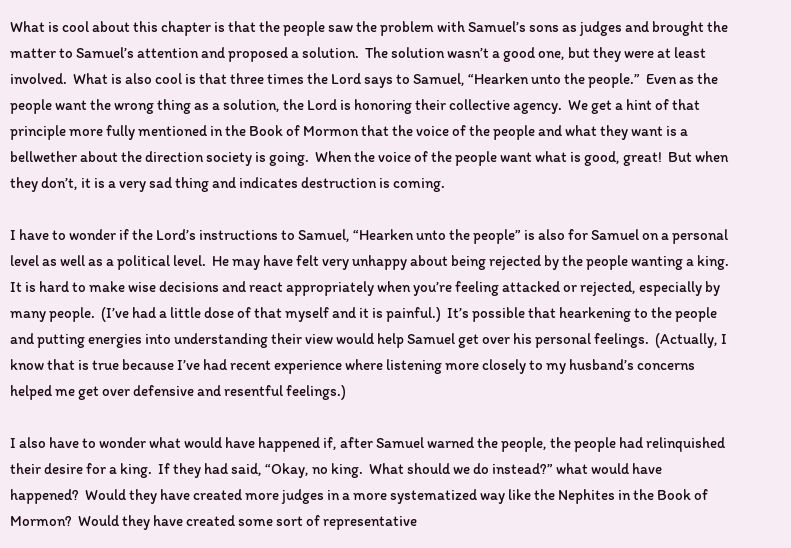What is cool about this chapter is that the people saw the problem with Samuel’s sons as judges and brought the matter to Samuel’s attention and proposed a solution.  The solution wasn’t a good one, but they were at least involved.  What is also cool is that three times the Lord says to Samuel, “Hearken unto the people.”  Even as the people want the wrong thing as a solution, the Lord is honoring their collective agency.  We get a hint of that principle more fully mentioned in the Book of Mormon that the voice of the people and what they want is a bellwether about the direction society is going.  When the voice of the people want what is good, great!  But when they don’t, it is a very sad thing and indicates destruction is coming.

I have to wonder if the Lord’s instructions to Samuel, “Hearken unto the people” is also for Samuel on a personal level as well as a political level.  He may have felt very unhappy about being rejected by the people wanting a king.  It is hard to make wise decisions and react appropriately when you’re feeling attacked or rejected, especially by many people.  (I’ve had a little dose of that myself and it is painful.)  It’s possible that hearkening to the people and putting energies into understanding their view would help Samuel get over his personal feelings.  (Actually, I know that is true because I’ve had recent experience where listening more closely to my husband’s concerns helped me get over defensive and resentful feelings.)

I also have to wonder what would have happened if, after Samuel warned the people, the people had relinquished their desire for a king.  If they had said, “Okay, no king.  What should we do instead?” what would have happened?  Would they have created more judges in a more systematized way like the Nephites in the Book of Mormon?  Would they have created some sort of representative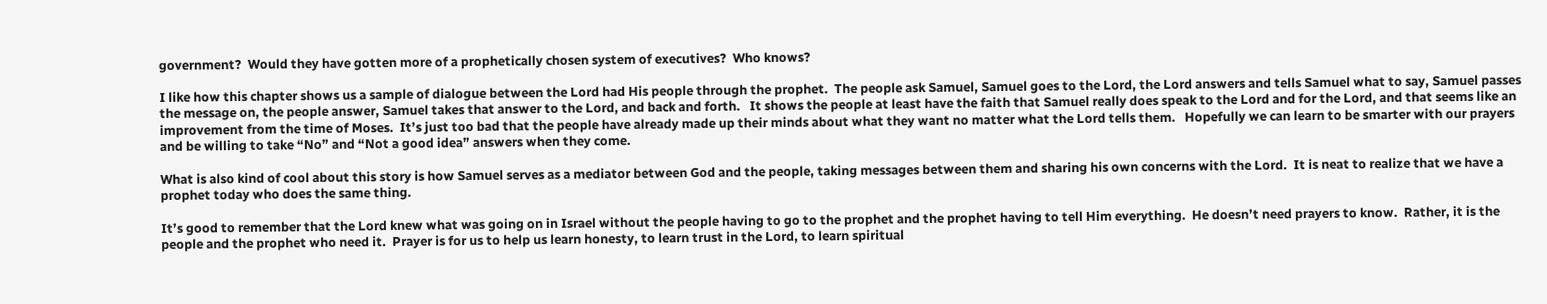government?  Would they have gotten more of a prophetically chosen system of executives?  Who knows?

I like how this chapter shows us a sample of dialogue between the Lord had His people through the prophet.  The people ask Samuel, Samuel goes to the Lord, the Lord answers and tells Samuel what to say, Samuel passes the message on, the people answer, Samuel takes that answer to the Lord, and back and forth.   It shows the people at least have the faith that Samuel really does speak to the Lord and for the Lord, and that seems like an improvement from the time of Moses.  It’s just too bad that the people have already made up their minds about what they want no matter what the Lord tells them.   Hopefully we can learn to be smarter with our prayers and be willing to take “No” and “Not a good idea” answers when they come.

What is also kind of cool about this story is how Samuel serves as a mediator between God and the people, taking messages between them and sharing his own concerns with the Lord.  It is neat to realize that we have a prophet today who does the same thing.

It’s good to remember that the Lord knew what was going on in Israel without the people having to go to the prophet and the prophet having to tell Him everything.  He doesn’t need prayers to know.  Rather, it is the people and the prophet who need it.  Prayer is for us to help us learn honesty, to learn trust in the Lord, to learn spiritual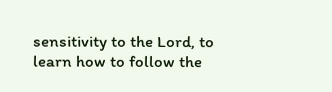sensitivity to the Lord, to learn how to follow the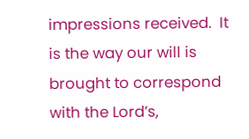impressions received.  It is the way our will is brought to correspond with the Lord’s,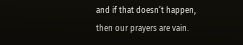and if that doesn’t happen, then our prayers are vain.